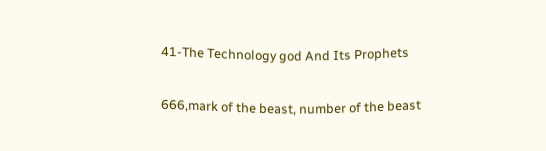41-The Technology god And Its Prophets

666,mark of the beast, number of the beast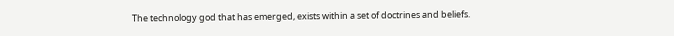The technology god that has emerged, exists within a set of doctrines and beliefs.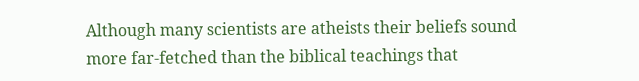Although many scientists are atheists their beliefs sound more far-fetched than the biblical teachings that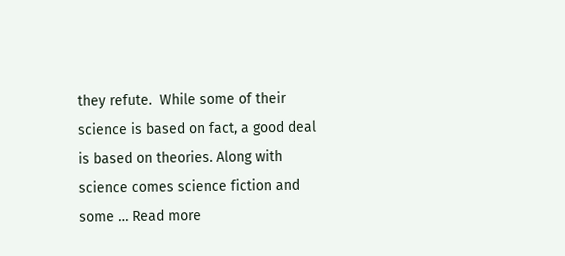they refute.  While some of their science is based on fact, a good deal is based on theories. Along with science comes science fiction and some … Read more